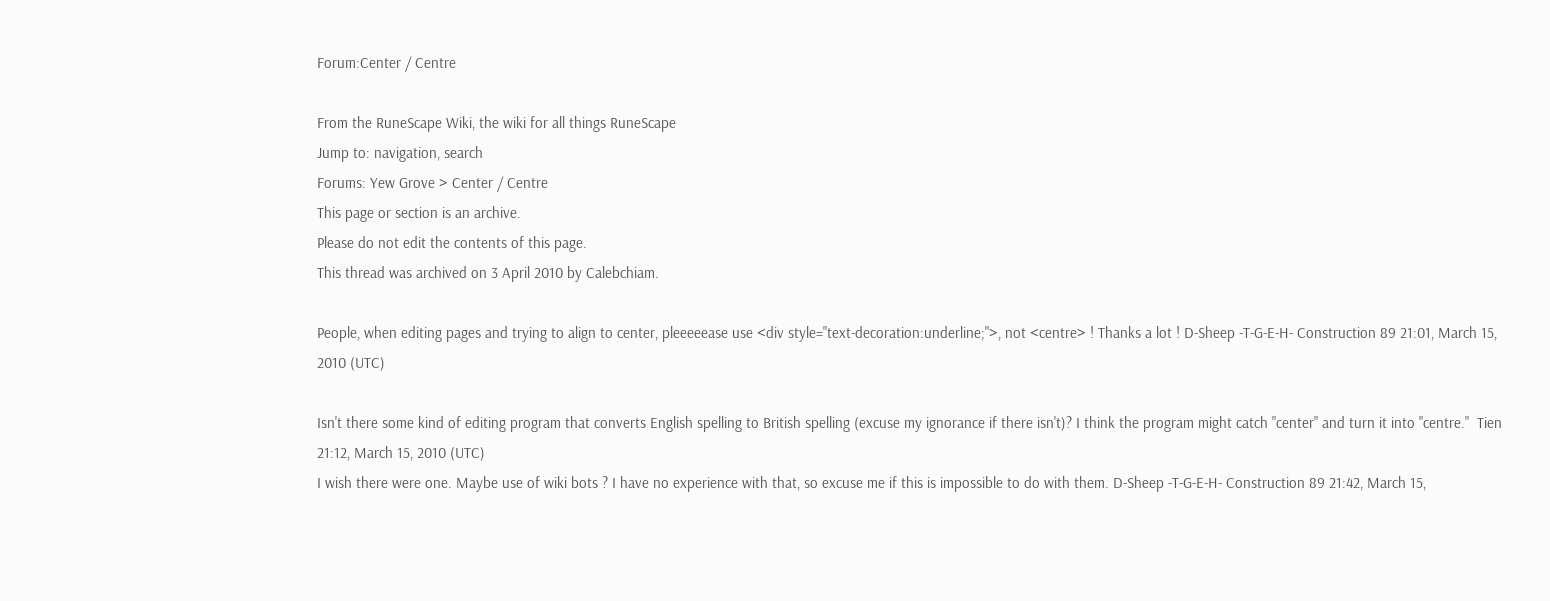Forum:Center / Centre

From the RuneScape Wiki, the wiki for all things RuneScape
Jump to: navigation, search
Forums: Yew Grove > Center / Centre
This page or section is an archive.
Please do not edit the contents of this page.
This thread was archived on 3 April 2010 by Calebchiam.

People, when editing pages and trying to align to center, pleeeeease use <div style="text-decoration:underline;">, not <centre> ! Thanks a lot ! D-Sheep -T-G-E-H- Construction 89 21:01, March 15, 2010 (UTC)

Isn't there some kind of editing program that converts English spelling to British spelling (excuse my ignorance if there isn't)? I think the program might catch "center" and turn it into "centre."  Tien  21:12, March 15, 2010 (UTC)
I wish there were one. Maybe use of wiki bots ? I have no experience with that, so excuse me if this is impossible to do with them. D-Sheep -T-G-E-H- Construction 89 21:42, March 15,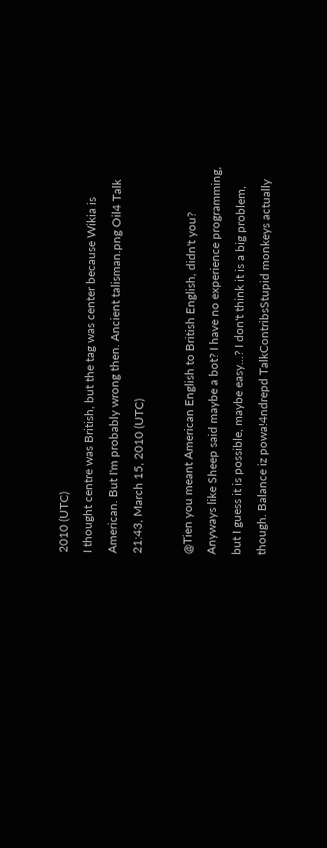2010 (UTC)
I thought centre was British, but the tag was center because Wikia is American. But I'm probably wrong then. Ancient talisman.png Oil4 Talk 21:43, March 15, 2010 (UTC)

@Tien you meant American English to British English, didn't you? Anyways like Sheep said maybe a bot? I have no experience programming, but I guess it is possible, maybe easy...? I don't think it is a big problem, though. Balance iz powa!4ndrepd TalkContribsStupid monkeys actually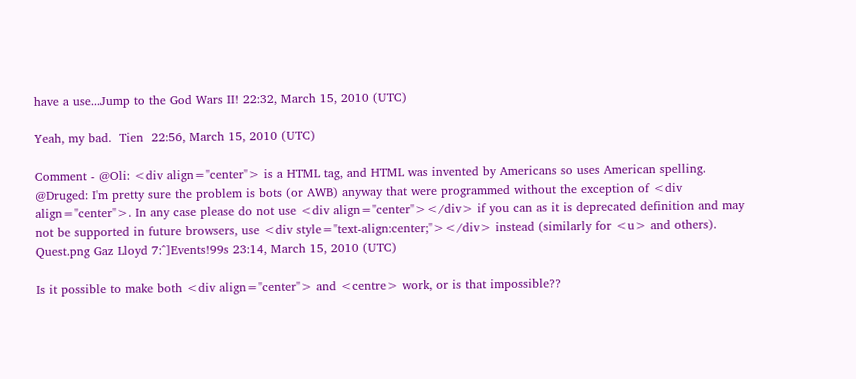have a use...Jump to the God Wars II! 22:32, March 15, 2010 (UTC)

Yeah, my bad.  Tien  22:56, March 15, 2010 (UTC)

Comment - @Oli: <div align="center"> is a HTML tag, and HTML was invented by Americans so uses American spelling. @Druged: I'm pretty sure the problem is bots (or AWB) anyway that were programmed without the exception of <div align="center">. In any case please do not use <div align="center"></div> if you can as it is deprecated definition and may not be supported in future browsers, use <div style="text-align:center;"></div> instead (similarly for <u> and others). Quest.png Gaz Lloyd 7:^]Events!99s 23:14, March 15, 2010 (UTC)

Is it possible to make both <div align="center"> and <centre> work, or is that impossible??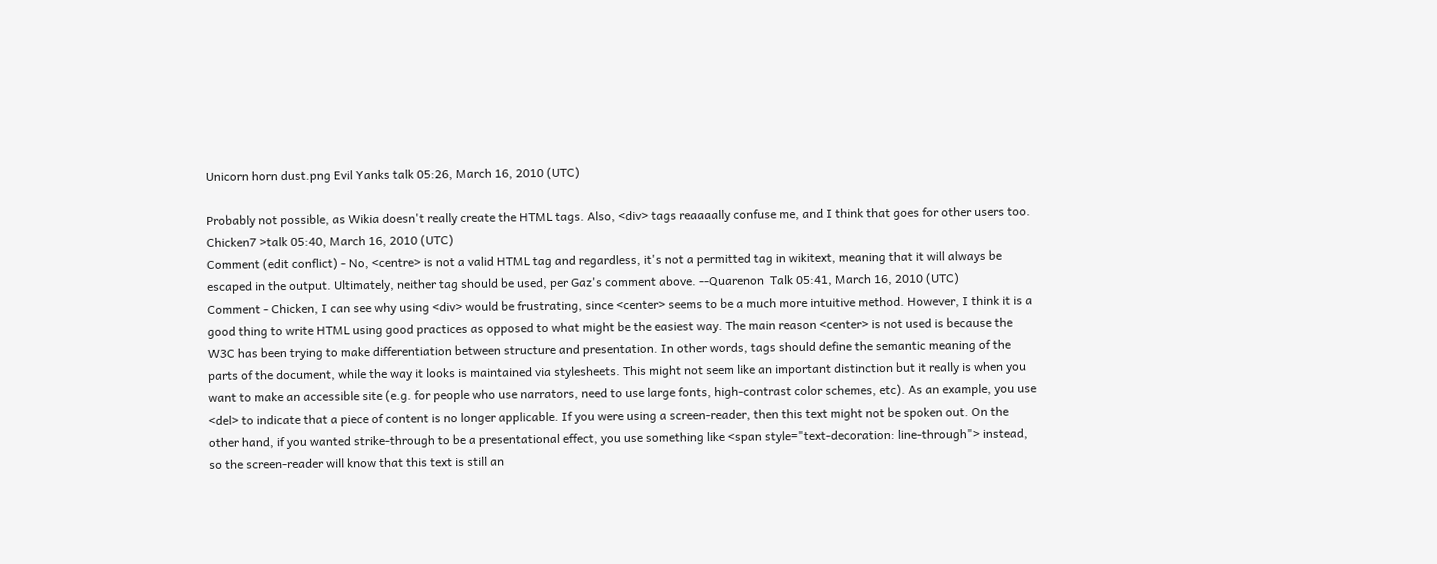Unicorn horn dust.png Evil Yanks talk 05:26, March 16, 2010 (UTC)

Probably not possible, as Wikia doesn't really create the HTML tags. Also, <div> tags reaaaally confuse me, and I think that goes for other users too. Chicken7 >talk 05:40, March 16, 2010 (UTC)
Comment (edit conflict) - No, <centre> is not a valid HTML tag and regardless, it's not a permitted tag in wikitext, meaning that it will always be escaped in the output. Ultimately, neither tag should be used, per Gaz's comment above. --Quarenon  Talk 05:41, March 16, 2010 (UTC)
Comment - Chicken, I can see why using <div> would be frustrating, since <center> seems to be a much more intuitive method. However, I think it is a good thing to write HTML using good practices as opposed to what might be the easiest way. The main reason <center> is not used is because the W3C has been trying to make differentiation between structure and presentation. In other words, tags should define the semantic meaning of the parts of the document, while the way it looks is maintained via stylesheets. This might not seem like an important distinction but it really is when you want to make an accessible site (e.g. for people who use narrators, need to use large fonts, high-contrast color schemes, etc). As an example, you use <del> to indicate that a piece of content is no longer applicable. If you were using a screen-reader, then this text might not be spoken out. On the other hand, if you wanted strike-through to be a presentational effect, you use something like <span style="text-decoration: line-through"> instead, so the screen-reader will know that this text is still an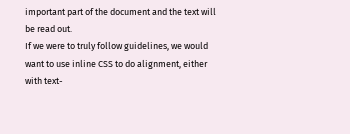important part of the document and the text will be read out.
If we were to truly follow guidelines, we would want to use inline CSS to do alignment, either with text-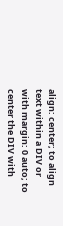align: center; to align text within a DIV or with margin: 0 auto; to center the DIV with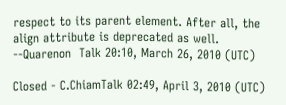respect to its parent element. After all, the align attribute is deprecated as well. --Quarenon  Talk 20:10, March 26, 2010 (UTC)

Closed - C.ChiamTalk 02:49, April 3, 2010 (UTC)